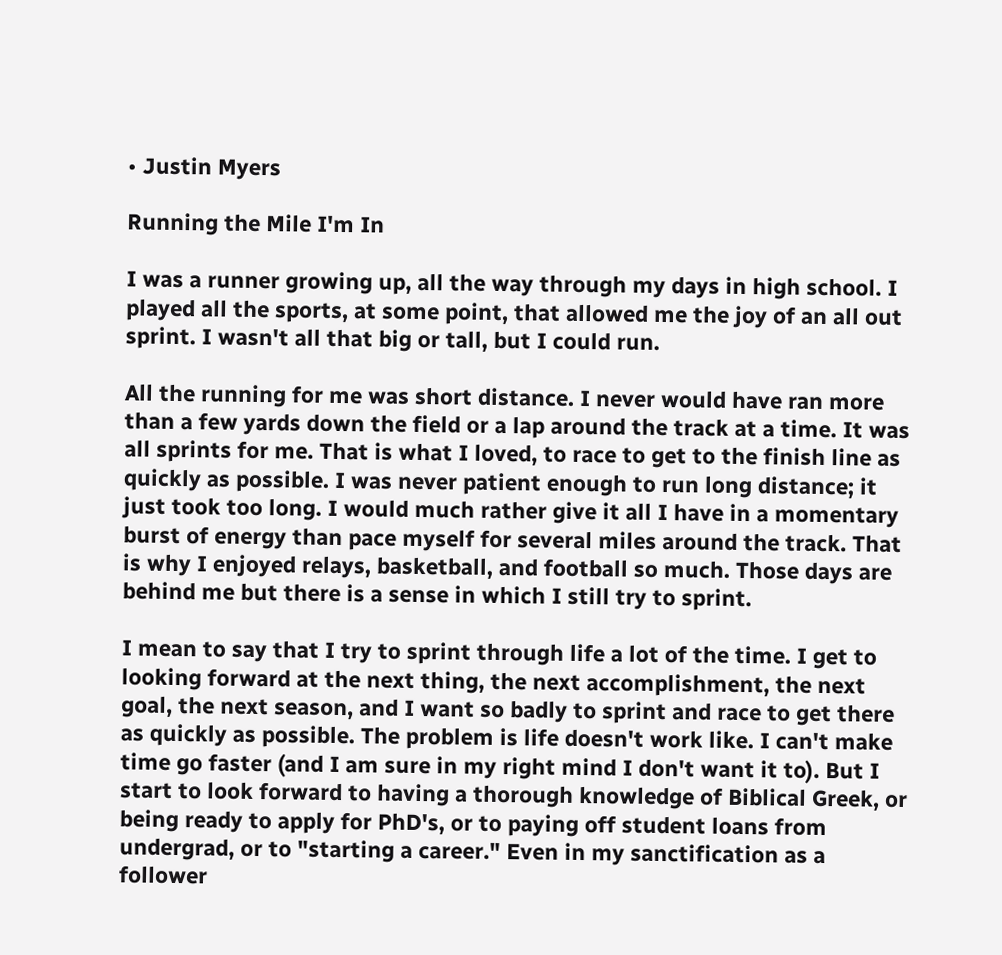• Justin Myers

Running the Mile I'm In

I was a runner growing up, all the way through my days in high school. I played all the sports, at some point, that allowed me the joy of an all out sprint. I wasn't all that big or tall, but I could run.

All the running for me was short distance. I never would have ran more than a few yards down the field or a lap around the track at a time. It was all sprints for me. That is what I loved, to race to get to the finish line as quickly as possible. I was never patient enough to run long distance; it just took too long. I would much rather give it all I have in a momentary burst of energy than pace myself for several miles around the track. That is why I enjoyed relays, basketball, and football so much. Those days are behind me but there is a sense in which I still try to sprint.

I mean to say that I try to sprint through life a lot of the time. I get to looking forward at the next thing, the next accomplishment, the next goal, the next season, and I want so badly to sprint and race to get there as quickly as possible. The problem is life doesn't work like. I can't make time go faster (and I am sure in my right mind I don't want it to). But I start to look forward to having a thorough knowledge of Biblical Greek, or being ready to apply for PhD's, or to paying off student loans from undergrad, or to "starting a career." Even in my sanctification as a follower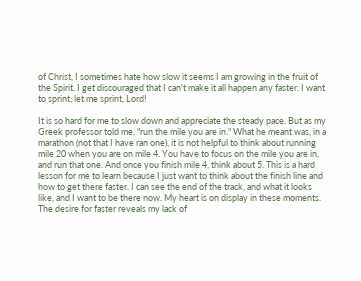of Christ, I sometimes hate how slow it seems I am growing in the fruit of the Spirit. I get discouraged that I can't make it all happen any faster. I want to sprint; let me sprint, Lord!

It is so hard for me to slow down and appreciate the steady pace. But as my Greek professor told me, "run the mile you are in." What he meant was, in a marathon (not that I have ran one), it is not helpful to think about running mile 20 when you are on mile 4. You have to focus on the mile you are in, and run that one. And once you finish mile 4, think about 5. This is a hard lesson for me to learn because I just want to think about the finish line and how to get there faster. I can see the end of the track, and what it looks like, and I want to be there now. My heart is on display in these moments. The desire for faster reveals my lack of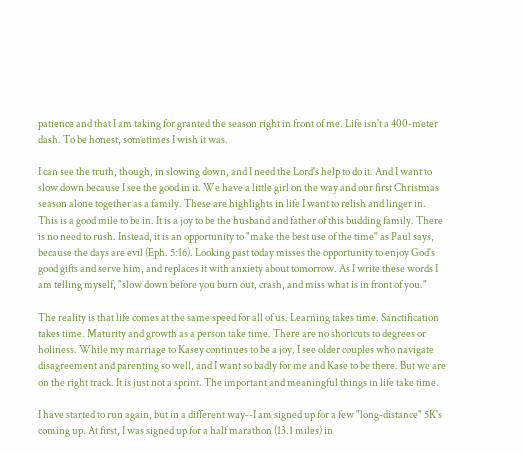patience and that I am taking for granted the season right in front of me. Life isn't a 400-meter dash. To be honest, sometimes I wish it was.

I can see the truth, though, in slowing down, and I need the Lord's help to do it. And I want to slow down because I see the good in it. We have a little girl on the way and our first Christmas season alone together as a family. These are highlights in life I want to relish and linger in. This is a good mile to be in. It is a joy to be the husband and father of this budding family. There is no need to rush. Instead, it is an opportunity to "make the best use of the time" as Paul says, because the days are evil (Eph. 5:16). Looking past today misses the opportunity to enjoy God's good gifts and serve him, and replaces it with anxiety about tomorrow. As I write these words I am telling myself, "slow down before you burn out, crash, and miss what is in front of you."

The reality is that life comes at the same speed for all of us. Learning takes time. Sanctification takes time. Maturity and growth as a person take time. There are no shortcuts to degrees or holiness. While my marriage to Kasey continues to be a joy, I see older couples who navigate disagreement and parenting so well, and I want so badly for me and Kase to be there. But we are on the right track. It is just not a sprint. The important and meaningful things in life take time.

I have started to run again, but in a different way--I am signed up for a few "long-distance" 5K's coming up. At first, I was signed up for a half marathon (13.1 miles) in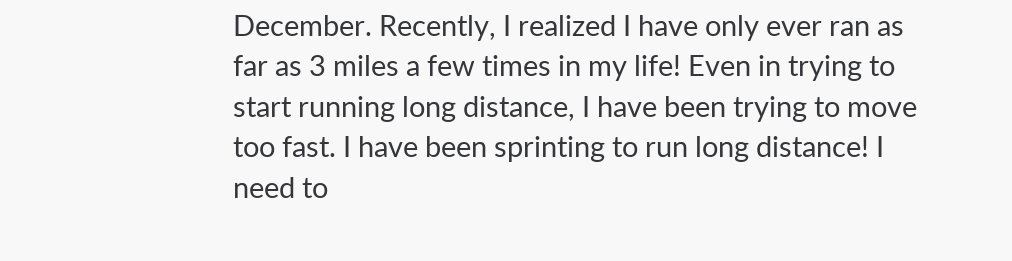December. Recently, I realized I have only ever ran as far as 3 miles a few times in my life! Even in trying to start running long distance, I have been trying to move too fast. I have been sprinting to run long distance! I need to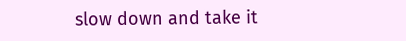slow down and take it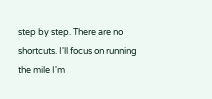step by step. There are no shortcuts. I'll focus on running the mile I'm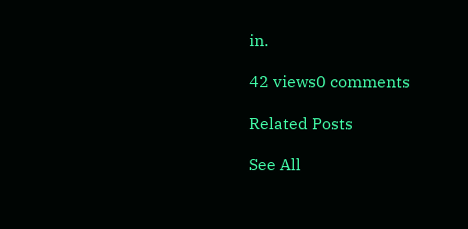in.

42 views0 comments

Related Posts

See All